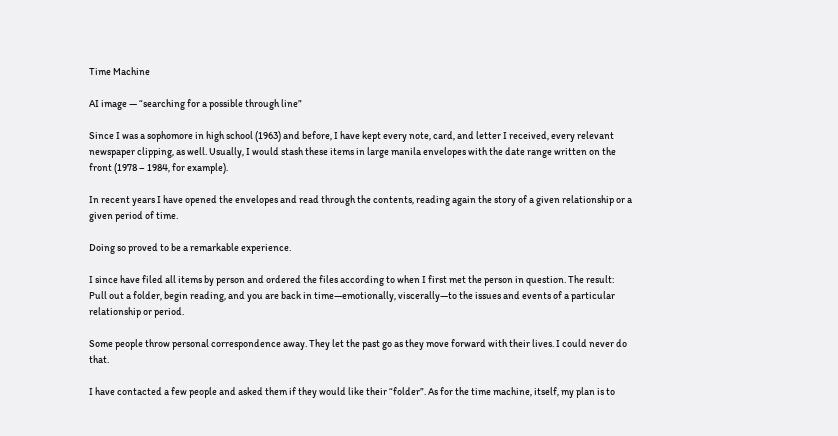Time Machine

AI image — “searching for a possible through line”

Since I was a sophomore in high school (1963) and before, I have kept every note, card, and letter I received, every relevant newspaper clipping, as well. Usually, I would stash these items in large manila envelopes with the date range written on the front (1978 – 1984, for example).

In recent years I have opened the envelopes and read through the contents, reading again the story of a given relationship or a given period of time.

Doing so proved to be a remarkable experience.

I since have filed all items by person and ordered the files according to when I first met the person in question. The result: Pull out a folder, begin reading, and you are back in time—emotionally, viscerally—to the issues and events of a particular relationship or period.

Some people throw personal correspondence away. They let the past go as they move forward with their lives. I could never do that.

I have contacted a few people and asked them if they would like their “folder”. As for the time machine, itself, my plan is to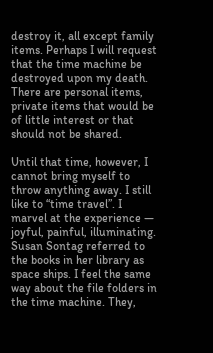destroy it, all except family items. Perhaps I will request that the time machine be destroyed upon my death. There are personal items, private items that would be of little interest or that should not be shared.

Until that time, however, I cannot bring myself to throw anything away. I still like to “time travel”. I marvel at the experience — joyful, painful, illuminating. Susan Sontag referred to the books in her library as space ships. I feel the same way about the file folders in the time machine. They,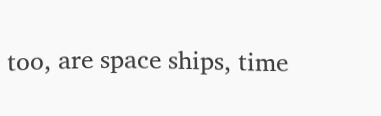too, are space ships, time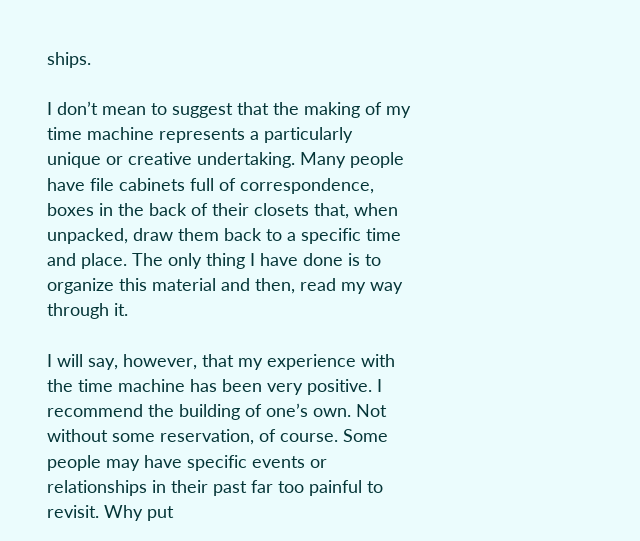ships.

I don’t mean to suggest that the making of my time machine represents a particularly unique or creative undertaking. Many people have file cabinets full of correspondence, boxes in the back of their closets that, when unpacked, draw them back to a specific time and place. The only thing I have done is to organize this material and then, read my way through it.

I will say, however, that my experience with the time machine has been very positive. I recommend the building of one’s own. Not without some reservation, of course. Some people may have specific events or relationships in their past far too painful to revisit. Why put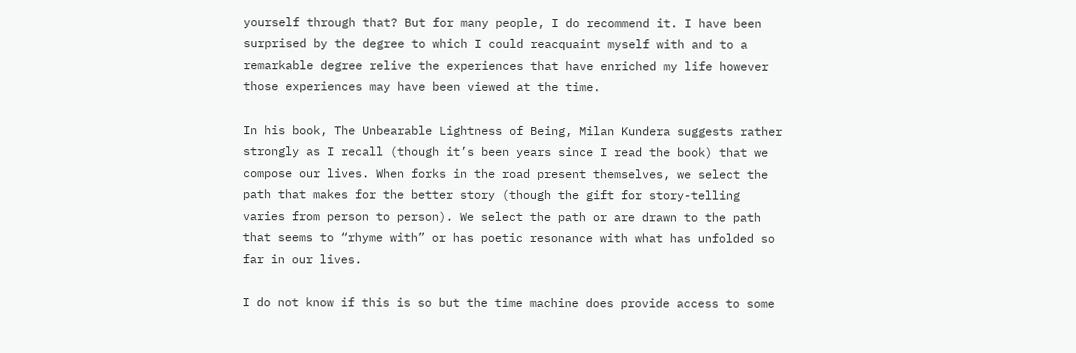yourself through that? But for many people, I do recommend it. I have been surprised by the degree to which I could reacquaint myself with and to a remarkable degree relive the experiences that have enriched my life however those experiences may have been viewed at the time.

In his book, The Unbearable Lightness of Being, Milan Kundera suggests rather strongly as I recall (though it’s been years since I read the book) that we compose our lives. When forks in the road present themselves, we select the path that makes for the better story (though the gift for story-telling varies from person to person). We select the path or are drawn to the path that seems to “rhyme with” or has poetic resonance with what has unfolded so far in our lives.

I do not know if this is so but the time machine does provide access to some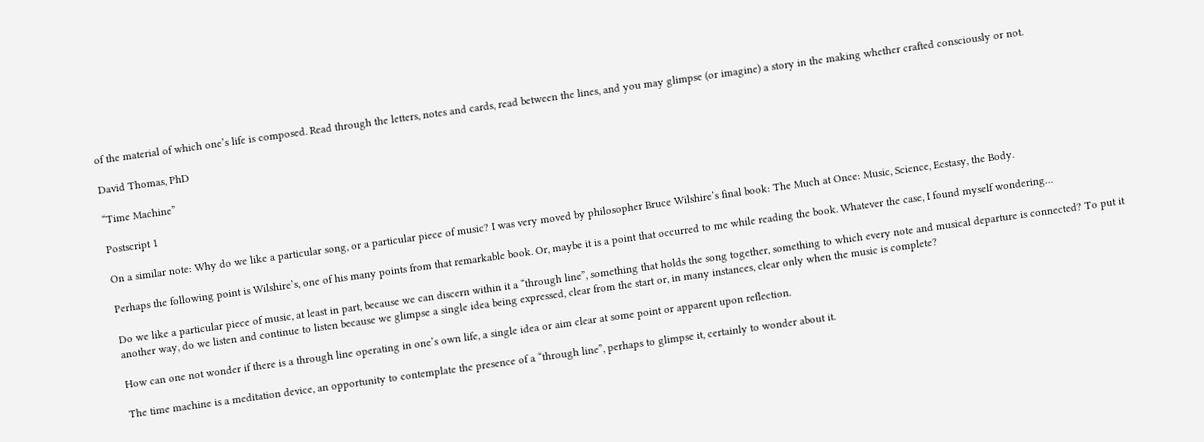of the material of which one’s life is composed. Read through the letters, notes and cards, read between the lines, and you may glimpse (or imagine) a story in the making whether crafted consciously or not.

David Thomas, PhD

“Time Machine”

Postscript 1

On a similar note: Why do we like a particular song, or a particular piece of music? I was very moved by philosopher Bruce Wilshire’s final book: The Much at Once: Music, Science, Ecstasy, the Body.

Perhaps the following point is Wilshire’s, one of his many points from that remarkable book. Or, maybe it is a point that occurred to me while reading the book. Whatever the case, I found myself wondering…

Do we like a particular piece of music, at least in part, because we can discern within it a “through line”, something that holds the song together, something to which every note and musical departure is connected? To put it another way, do we listen and continue to listen because we glimpse a single idea being expressed, clear from the start or, in many instances, clear only when the music is complete?

How can one not wonder if there is a through line operating in one’s own life, a single idea or aim clear at some point or apparent upon reflection.

The time machine is a meditation device, an opportunity to contemplate the presence of a “through line”, perhaps to glimpse it, certainly to wonder about it.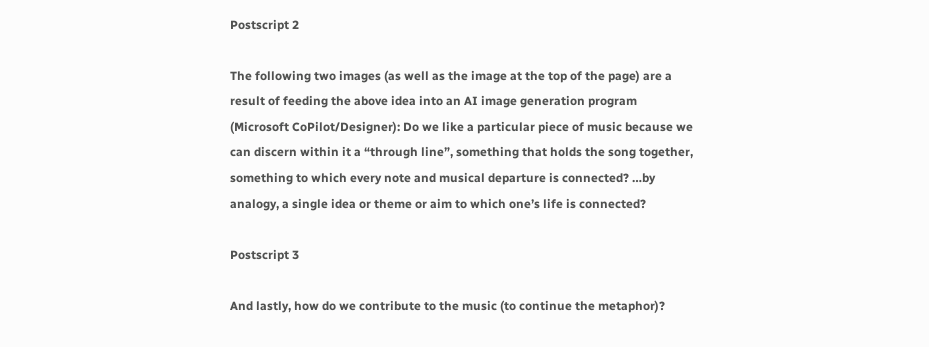Postscript 2

The following two images (as well as the image at the top of the page) are a result of feeding the above idea into an AI image generation program (Microsoft CoPilot/Designer): Do we like a particular piece of music because we can discern within it a “through line”, something that holds the song together, something to which every note and musical departure is connected? …by analogy, a single idea or theme or aim to which one’s life is connected?

Postscript 3

And lastly, how do we contribute to the music (to continue the metaphor)?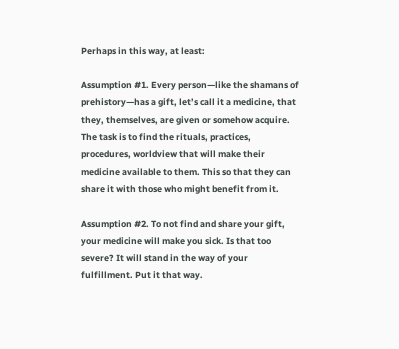Perhaps in this way, at least:

Assumption #1. Every person—like the shamans of prehistory—has a gift, let’s call it a medicine, that they, themselves, are given or somehow acquire. The task is to find the rituals, practices, procedures, worldview that will make their medicine available to them. This so that they can share it with those who might benefit from it.

Assumption #2. To not find and share your gift, your medicine will make you sick. Is that too severe? It will stand in the way of your fulfillment. Put it that way.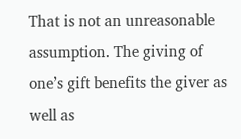That is not an unreasonable assumption. The giving of one’s gift benefits the giver as well as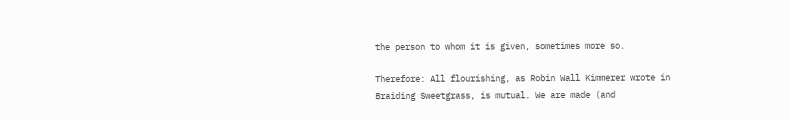the person to whom it is given, sometimes more so.

Therefore: All flourishing, as Robin Wall Kimmerer wrote in Braiding Sweetgrass, is mutual. We are made (and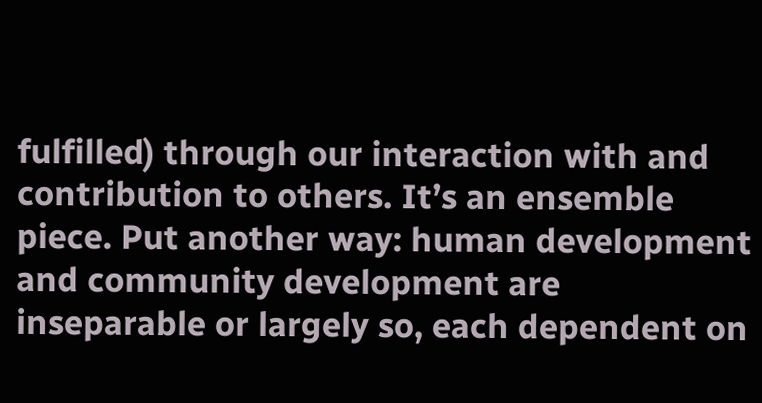fulfilled) through our interaction with and contribution to others. It’s an ensemble piece. Put another way: human development and community development are inseparable or largely so, each dependent on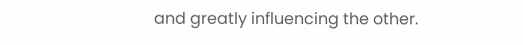and greatly influencing the other.